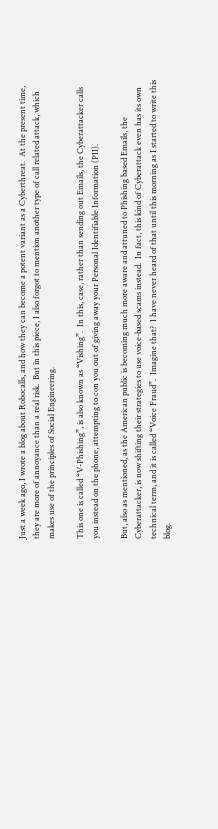Just a week ago, I wrote a blog about Robocalls, and how they can become a potent variant as a Cyberthreat.  At the present time, they are more of annoyance than a real risk.  But in this piece, I also forgot to mention another type of call related attack, which makes use of the principles of Social Engineering.

This one is called “V-Phishing”, is also known as “Vishing”.  In this, case, rather than sending out Emails, the Cyberattacker calls you instead on the phone, attempting to con you out of giving away your Personal Identifiable Information (PII).

But, also as mentioned, as the American public is becoming much more aware and attuned to Phishing based Emails, the Cyberattacker, is now shifting their strategies to use voice-based scams instead.  In fact, this kind of Cyberattack even has its own technical term, and it is called “Voice Fraud”.  Imagine that?  I have never heard of that until this morning as I started to write this blog.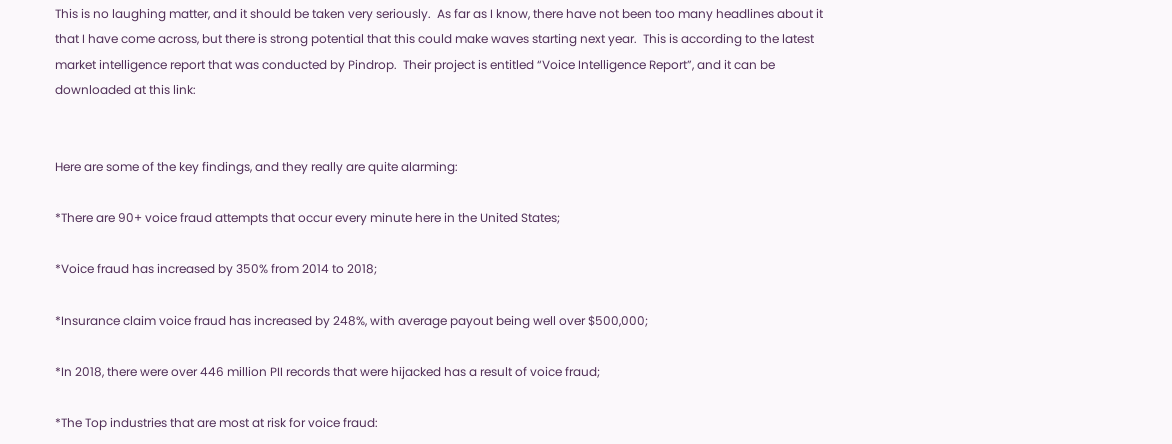This is no laughing matter, and it should be taken very seriously.  As far as I know, there have not been too many headlines about it that I have come across, but there is strong potential that this could make waves starting next year.  This is according to the latest market intelligence report that was conducted by Pindrop.  Their project is entitled “Voice Intelligence Report”, and it can be downloaded at this link:


Here are some of the key findings, and they really are quite alarming:

*There are 90+ voice fraud attempts that occur every minute here in the United States;

*Voice fraud has increased by 350% from 2014 to 2018;

*Insurance claim voice fraud has increased by 248%, with average payout being well over $500,000;

*In 2018, there were over 446 million PII records that were hijacked has a result of voice fraud;

*The Top industries that are most at risk for voice fraud: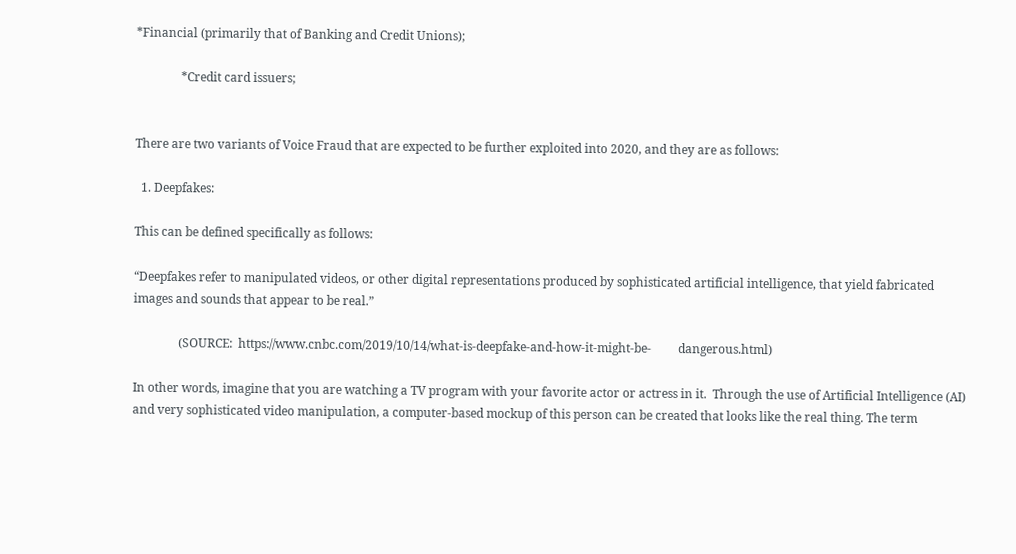*Financial (primarily that of Banking and Credit Unions);

               *Credit card issuers;


There are two variants of Voice Fraud that are expected to be further exploited into 2020, and they are as follows:

  1. Deepfakes:

This can be defined specifically as follows:

“Deepfakes refer to manipulated videos, or other digital representations produced by sophisticated artificial intelligence, that yield fabricated images and sounds that appear to be real.”

               (SOURCE:  https://www.cnbc.com/2019/10/14/what-is-deepfake-and-how-it-might-be-         dangerous.html)

In other words, imagine that you are watching a TV program with your favorite actor or actress in it.  Through the use of Artificial Intelligence (AI) and very sophisticated video manipulation, a computer-based mockup of this person can be created that looks like the real thing. The term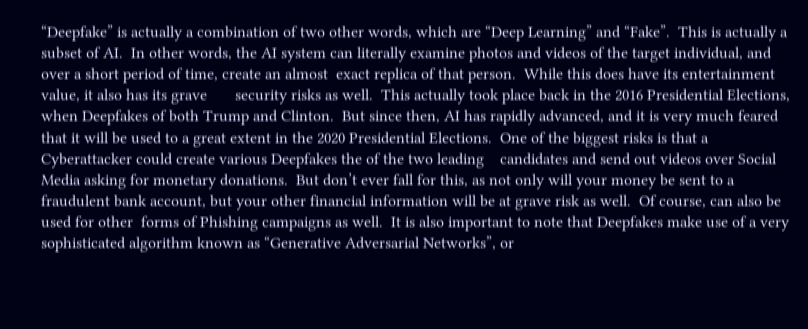“Deepfake” is actually a combination of two other words, which are “Deep Learning” and “Fake”.  This is actually a subset of AI.  In other words, the AI system can literally examine photos and videos of the target individual, and over a short period of time, create an almost  exact replica of that person.  While this does have its entertainment value, it also has its grave       security risks as well.  This actually took place back in the 2016 Presidential Elections, when Deepfakes of both Trump and Clinton.  But since then, AI has rapidly advanced, and it is very much feared that it will be used to a great extent in the 2020 Presidential Elections.  One of the biggest risks is that a Cyberattacker could create various Deepfakes the of the two leading    candidates and send out videos over Social Media asking for monetary donations.  But don’t ever fall for this, as not only will your money be sent to a fraudulent bank account, but your other financial information will be at grave risk as well.  Of course, can also be used for other  forms of Phishing campaigns as well.  It is also important to note that Deepfakes make use of a very sophisticated algorithm known as “Generative Adversarial Networks”, or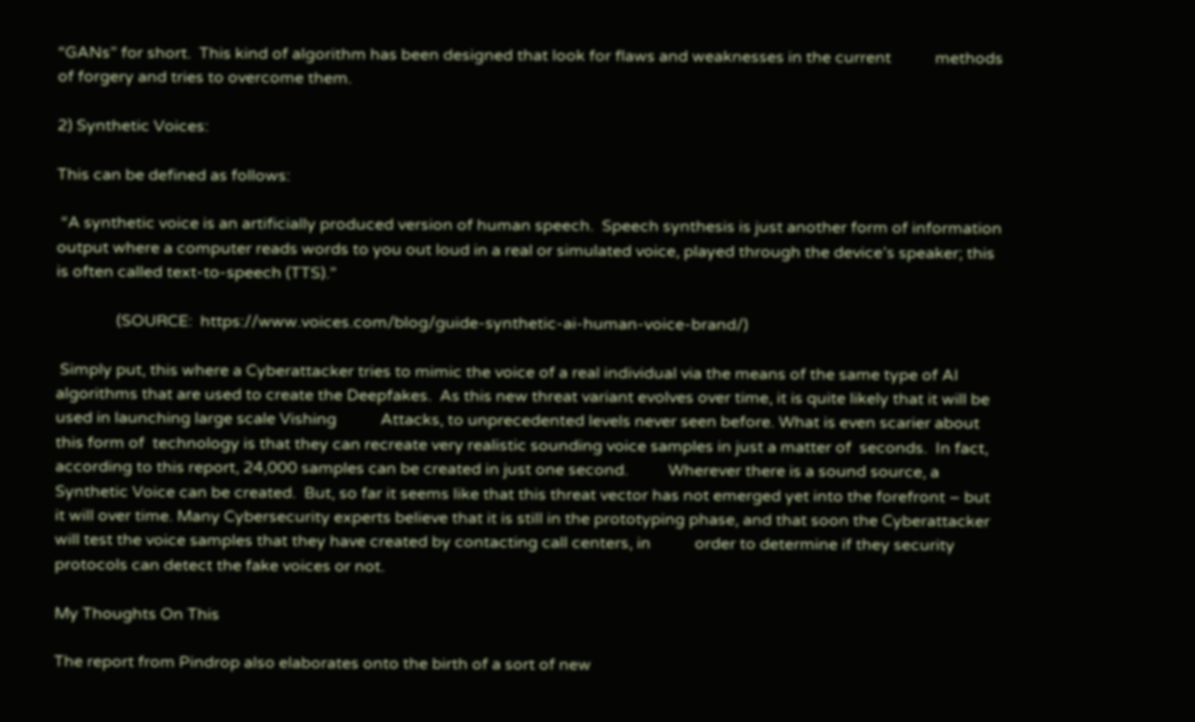“GANs” for short.  This kind of algorithm has been designed that look for flaws and weaknesses in the current           methods of forgery and tries to overcome them.

2) Synthetic Voices:

This can be defined as follows:

 “A synthetic voice is an artificially produced version of human speech.  Speech synthesis is just another form of information output where a computer reads words to you out loud in a real or simulated voice, played through the device’s speaker; this is often called text-to-speech (TTS).”

               (SOURCE:  https://www.voices.com/blog/guide-synthetic-ai-human-voice-brand/)

 Simply put, this where a Cyberattacker tries to mimic the voice of a real individual via the means of the same type of AI algorithms that are used to create the Deepfakes.  As this new threat variant evolves over time, it is quite likely that it will be used in launching large scale Vishing           Attacks, to unprecedented levels never seen before. What is even scarier about this form of  technology is that they can recreate very realistic sounding voice samples in just a matter of  seconds.  In fact, according to this report, 24,000 samples can be created in just one second.          Wherever there is a sound source, a Synthetic Voice can be created.  But, so far it seems like that this threat vector has not emerged yet into the forefront – but it will over time. Many Cybersecurity experts believe that it is still in the prototyping phase, and that soon the Cyberattacker will test the voice samples that they have created by contacting call centers, in           order to determine if they security protocols can detect the fake voices or not.

My Thoughts On This

The report from Pindrop also elaborates onto the birth of a sort of new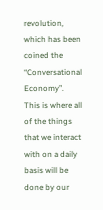revolution, which has been coined the “Conversational Economy”.  This is where all of the things that we interact with on a daily basis will be done by our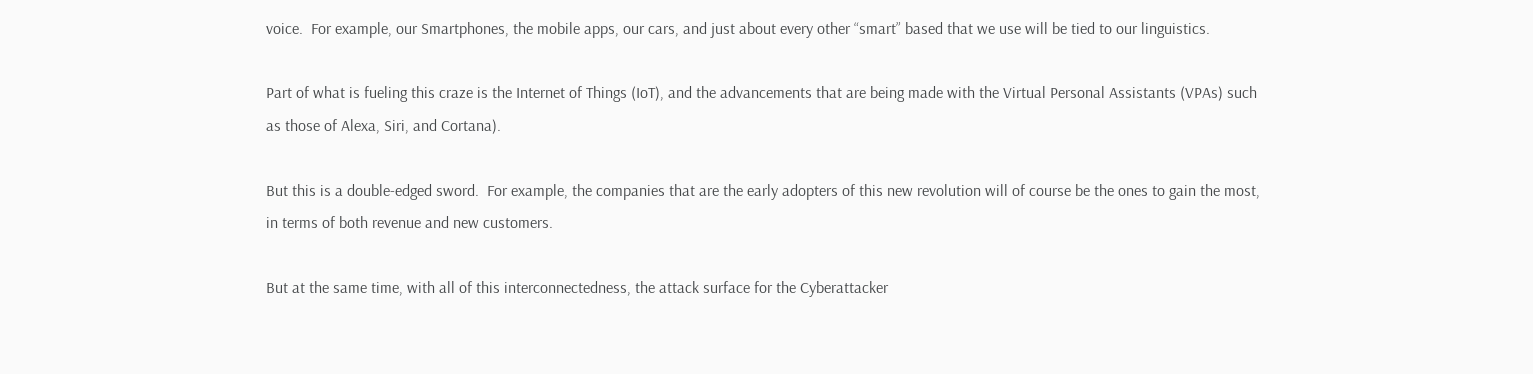voice.  For example, our Smartphones, the mobile apps, our cars, and just about every other “smart” based that we use will be tied to our linguistics.

Part of what is fueling this craze is the Internet of Things (IoT), and the advancements that are being made with the Virtual Personal Assistants (VPAs) such as those of Alexa, Siri, and Cortana).

But this is a double-edged sword.  For example, the companies that are the early adopters of this new revolution will of course be the ones to gain the most, in terms of both revenue and new customers.

But at the same time, with all of this interconnectedness, the attack surface for the Cyberattacker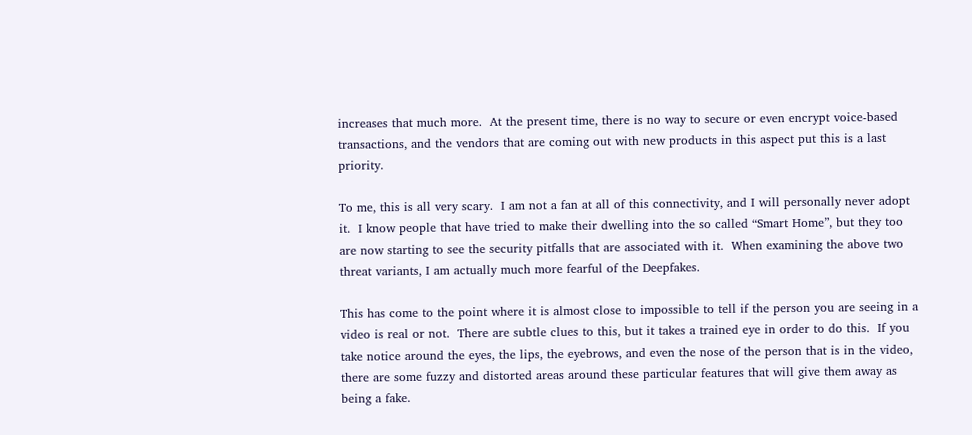increases that much more.  At the present time, there is no way to secure or even encrypt voice-based transactions, and the vendors that are coming out with new products in this aspect put this is a last priority.

To me, this is all very scary.  I am not a fan at all of this connectivity, and I will personally never adopt it.  I know people that have tried to make their dwelling into the so called “Smart Home”, but they too are now starting to see the security pitfalls that are associated with it.  When examining the above two threat variants, I am actually much more fearful of the Deepfakes.

This has come to the point where it is almost close to impossible to tell if the person you are seeing in a video is real or not.  There are subtle clues to this, but it takes a trained eye in order to do this.  If you take notice around the eyes, the lips, the eyebrows, and even the nose of the person that is in the video, there are some fuzzy and distorted areas around these particular features that will give them away as being a fake.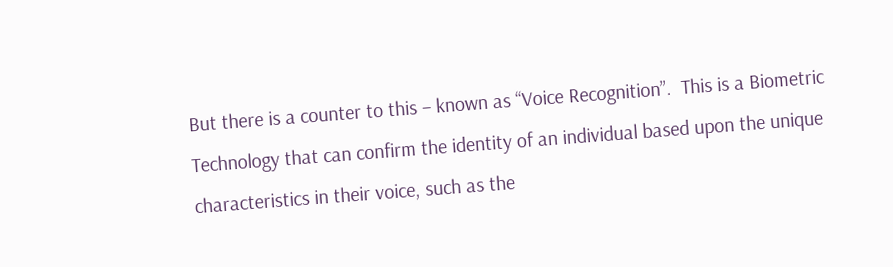But there is a counter to this – known as “Voice Recognition”.  This is a Biometric Technology that can confirm the identity of an individual based upon the unique characteristics in their voice, such as the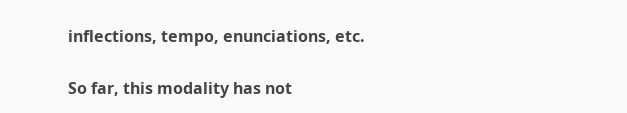inflections, tempo, enunciations, etc.

So far, this modality has not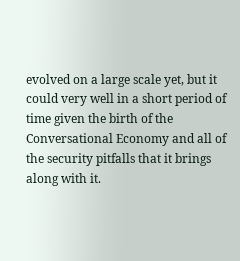evolved on a large scale yet, but it could very well in a short period of time given the birth of the Conversational Economy and all of the security pitfalls that it brings along with it.